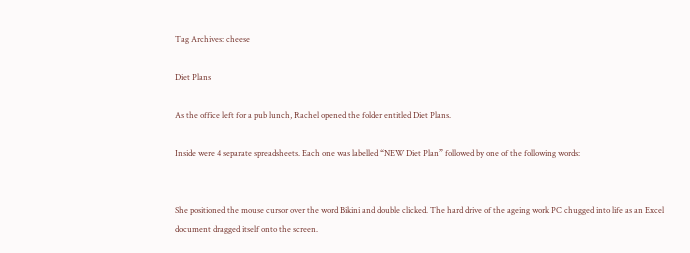Tag Archives: cheese

Diet Plans

As the office left for a pub lunch, Rachel opened the folder entitled Diet Plans.

Inside were 4 separate spreadsheets. Each one was labelled “NEW Diet Plan” followed by one of the following words:


She positioned the mouse cursor over the word Bikini and double clicked. The hard drive of the ageing work PC chugged into life as an Excel document dragged itself onto the screen.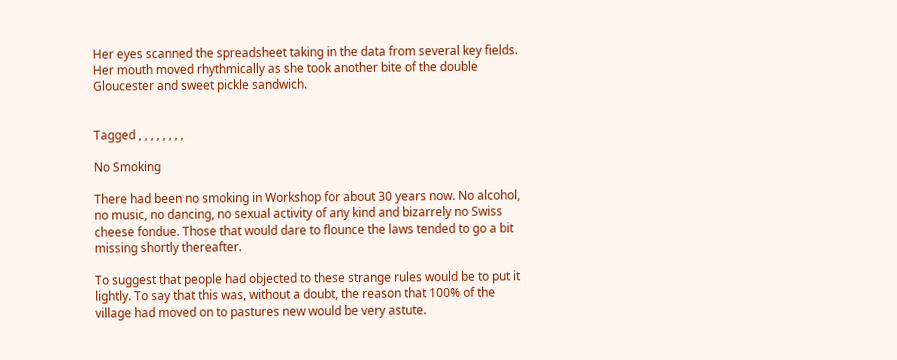Her eyes scanned the spreadsheet taking in the data from several key fields. Her mouth moved rhythmically as she took another bite of the double Gloucester and sweet pickle sandwich.


Tagged , , , , , , , ,

No Smoking

There had been no smoking in Workshop for about 30 years now. No alcohol, no music, no dancing, no sexual activity of any kind and bizarrely no Swiss cheese fondue. Those that would dare to flounce the laws tended to go a bit missing shortly thereafter.

To suggest that people had objected to these strange rules would be to put it lightly. To say that this was, without a doubt, the reason that 100% of the village had moved on to pastures new would be very astute.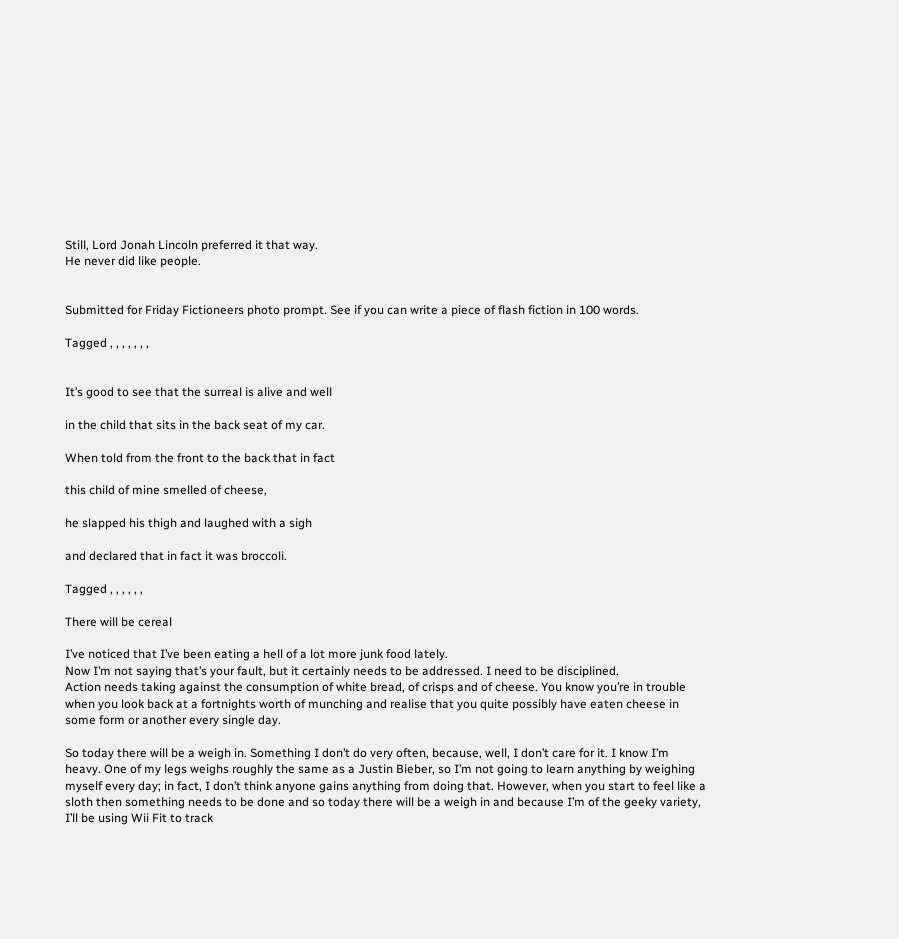Still, Lord Jonah Lincoln preferred it that way.
He never did like people.


Submitted for Friday Fictioneers photo prompt. See if you can write a piece of flash fiction in 100 words.

Tagged , , , , , , ,


It’s good to see that the surreal is alive and well

in the child that sits in the back seat of my car.

When told from the front to the back that in fact

this child of mine smelled of cheese,

he slapped his thigh and laughed with a sigh

and declared that in fact it was broccoli.

Tagged , , , , , ,

There will be cereal

I’ve noticed that I’ve been eating a hell of a lot more junk food lately.
Now I’m not saying that’s your fault, but it certainly needs to be addressed. I need to be disciplined.
Action needs taking against the consumption of white bread, of crisps and of cheese. You know you’re in trouble when you look back at a fortnights worth of munching and realise that you quite possibly have eaten cheese in some form or another every single day.

So today there will be a weigh in. Something I don’t do very often, because, well, I don’t care for it. I know I’m heavy. One of my legs weighs roughly the same as a Justin Bieber, so I’m not going to learn anything by weighing myself every day; in fact, I don’t think anyone gains anything from doing that. However, when you start to feel like a sloth then something needs to be done and so today there will be a weigh in and because I’m of the geeky variety, I’ll be using Wii Fit to track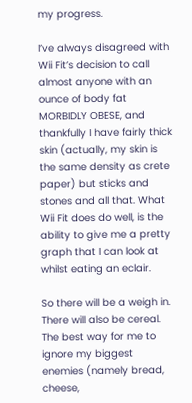my progress.

I’ve always disagreed with Wii Fit’s decision to call almost anyone with an ounce of body fat MORBIDLY OBESE, and thankfully I have fairly thick skin (actually, my skin is the same density as crete paper) but sticks and stones and all that. What Wii Fit does do well, is the ability to give me a pretty graph that I can look at whilst eating an eclair.

So there will be a weigh in. There will also be cereal. The best way for me to ignore my biggest enemies (namely bread, cheese,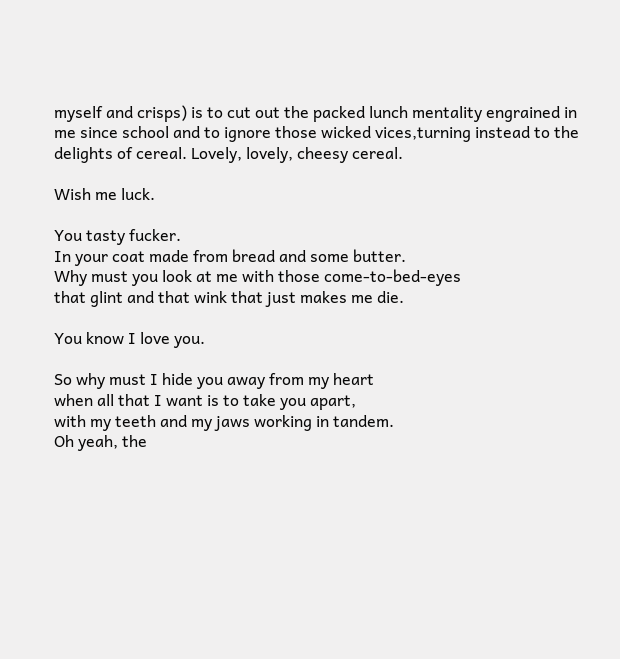myself and crisps) is to cut out the packed lunch mentality engrained in me since school and to ignore those wicked vices,turning instead to the delights of cereal. Lovely, lovely, cheesy cereal.

Wish me luck.

You tasty fucker.
In your coat made from bread and some butter.
Why must you look at me with those come-to-bed-eyes
that glint and that wink that just makes me die.

You know I love you.

So why must I hide you away from my heart
when all that I want is to take you apart,
with my teeth and my jaws working in tandem.
Oh yeah, the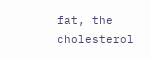fat, the cholesterol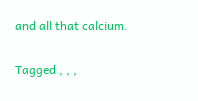and all that calcium.

Tagged , , ,